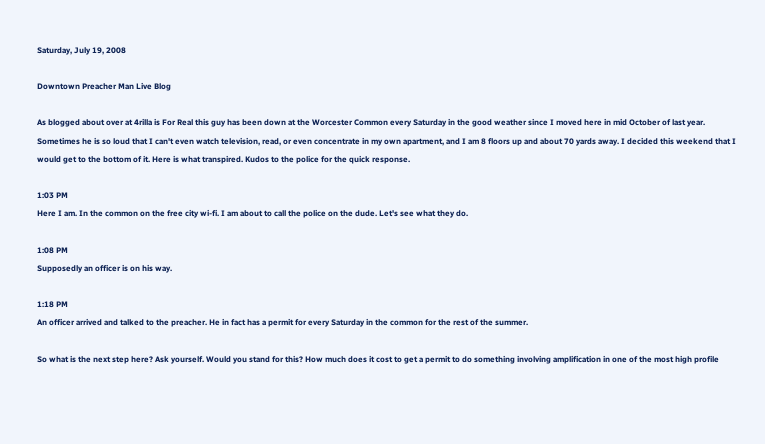Saturday, July 19, 2008

Downtown Preacher Man Live Blog

As blogged about over at 4rilla is For Real this guy has been down at the Worcester Common every Saturday in the good weather since I moved here in mid October of last year. Sometimes he is so loud that I can't even watch television, read, or even concentrate in my own apartment, and I am 8 floors up and about 70 yards away. I decided this weekend that I would get to the bottom of it. Here is what transpired. Kudos to the police for the quick response.

1:03 PM
Here I am. In the common on the free city wi-fi. I am about to call the police on the dude. Let's see what they do.

1:08 PM
Supposedly an officer is on his way.

1:18 PM
An officer arrived and talked to the preacher. He in fact has a permit for every Saturday in the common for the rest of the summer.

So what is the next step here? Ask yourself. Would you stand for this? How much does it cost to get a permit to do something involving amplification in one of the most high profile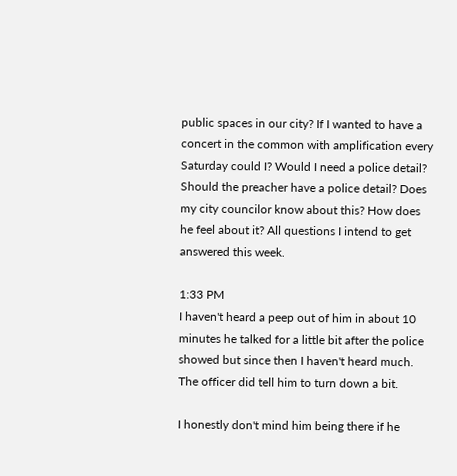public spaces in our city? If I wanted to have a concert in the common with amplification every Saturday could I? Would I need a police detail? Should the preacher have a police detail? Does my city councilor know about this? How does he feel about it? All questions I intend to get answered this week.

1:33 PM
I haven't heard a peep out of him in about 10 minutes he talked for a little bit after the police showed but since then I haven't heard much. The officer did tell him to turn down a bit.

I honestly don't mind him being there if he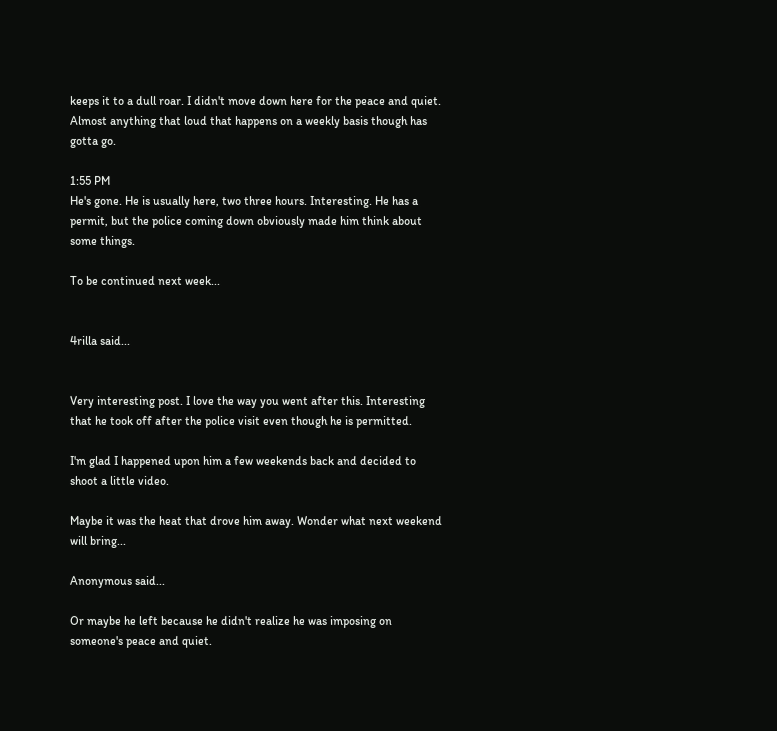keeps it to a dull roar. I didn't move down here for the peace and quiet. Almost anything that loud that happens on a weekly basis though has gotta go.

1:55 PM
He's gone. He is usually here, two three hours. Interesting. He has a permit, but the police coming down obviously made him think about some things.

To be continued next week...


4rilla said...


Very interesting post. I love the way you went after this. Interesting that he took off after the police visit even though he is permitted.

I'm glad I happened upon him a few weekends back and decided to shoot a little video.

Maybe it was the heat that drove him away. Wonder what next weekend will bring...

Anonymous said...

Or maybe he left because he didn't realize he was imposing on someone's peace and quiet.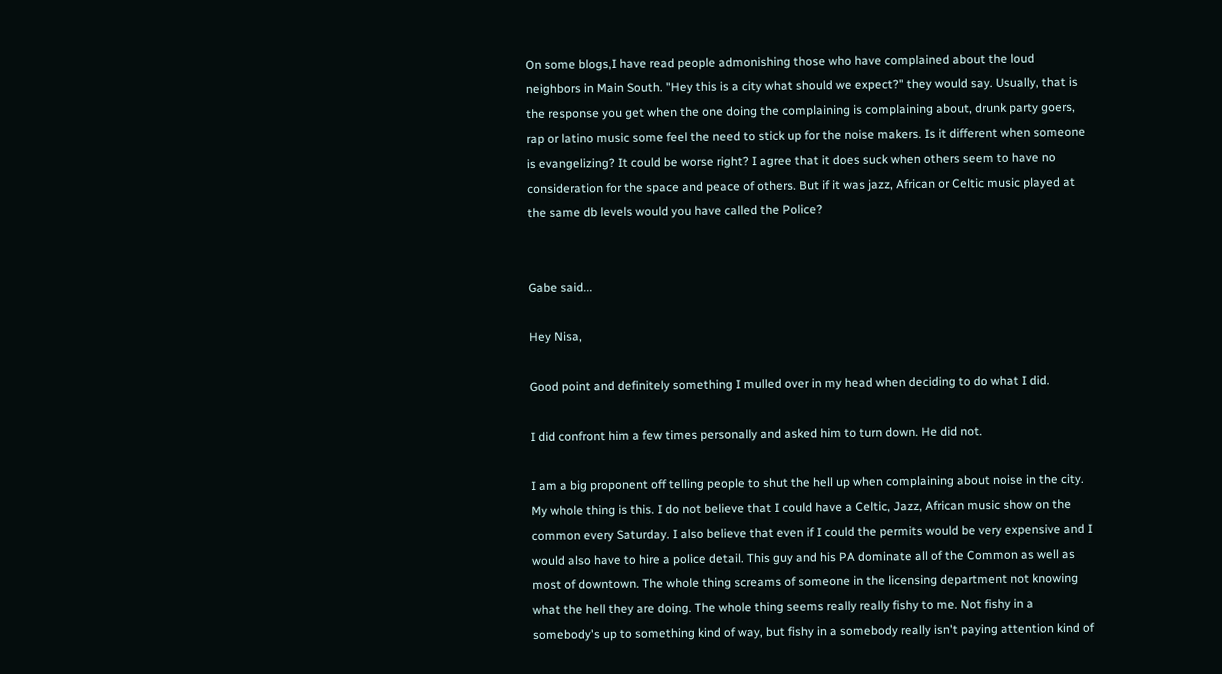On some blogs,I have read people admonishing those who have complained about the loud neighbors in Main South. "Hey this is a city what should we expect?" they would say. Usually, that is the response you get when the one doing the complaining is complaining about, drunk party goers, rap or latino music some feel the need to stick up for the noise makers. Is it different when someone is evangelizing? It could be worse right? I agree that it does suck when others seem to have no consideration for the space and peace of others. But if it was jazz, African or Celtic music played at the same db levels would you have called the Police?


Gabe said...

Hey Nisa,

Good point and definitely something I mulled over in my head when deciding to do what I did.

I did confront him a few times personally and asked him to turn down. He did not.

I am a big proponent off telling people to shut the hell up when complaining about noise in the city. My whole thing is this. I do not believe that I could have a Celtic, Jazz, African music show on the common every Saturday. I also believe that even if I could the permits would be very expensive and I would also have to hire a police detail. This guy and his PA dominate all of the Common as well as most of downtown. The whole thing screams of someone in the licensing department not knowing what the hell they are doing. The whole thing seems really really fishy to me. Not fishy in a somebody's up to something kind of way, but fishy in a somebody really isn't paying attention kind of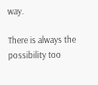way.

There is always the possibility too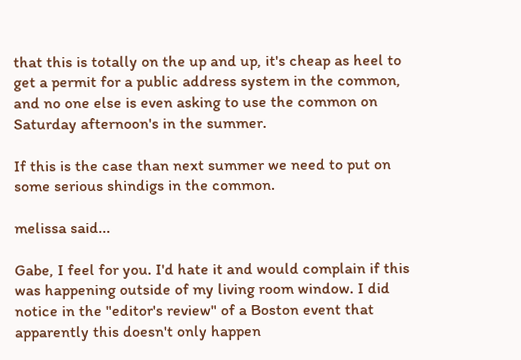that this is totally on the up and up, it's cheap as heel to get a permit for a public address system in the common, and no one else is even asking to use the common on Saturday afternoon's in the summer.

If this is the case than next summer we need to put on some serious shindigs in the common.

melissa said...

Gabe, I feel for you. I'd hate it and would complain if this was happening outside of my living room window. I did notice in the "editor's review" of a Boston event that apparently this doesn't only happen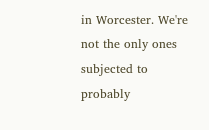in Worcester. We're not the only ones subjected to probably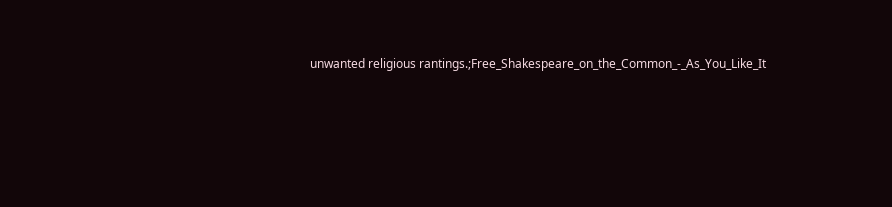unwanted religious rantings.;Free_Shakespeare_on_the_Common_-_As_You_Like_It